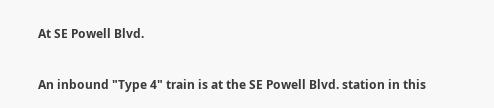At SE Powell Blvd.

An inbound "Type 4" train is at the SE Powell Blvd. station in this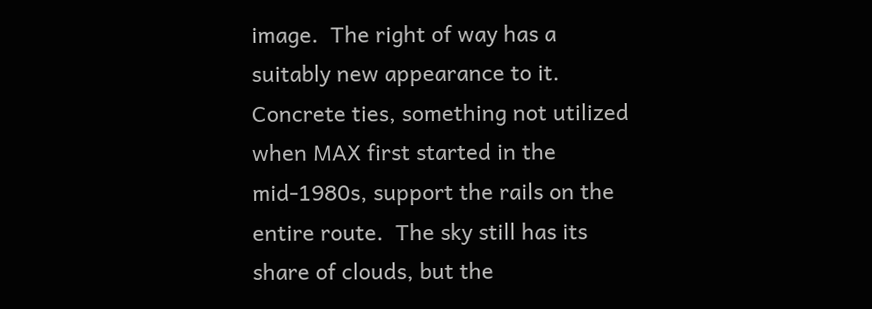image.  The right of way has a suitably new appearance to it.  Concrete ties, something not utilized when MAX first started in the mid-1980s, support the rails on the entire route.  The sky still has its share of clouds, but the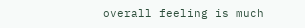overall feeling is much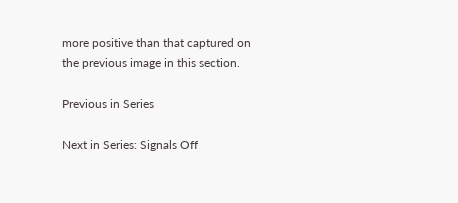more positive than that captured on the previous image in this section.

Previous in Series

Next in Series: Signals Off